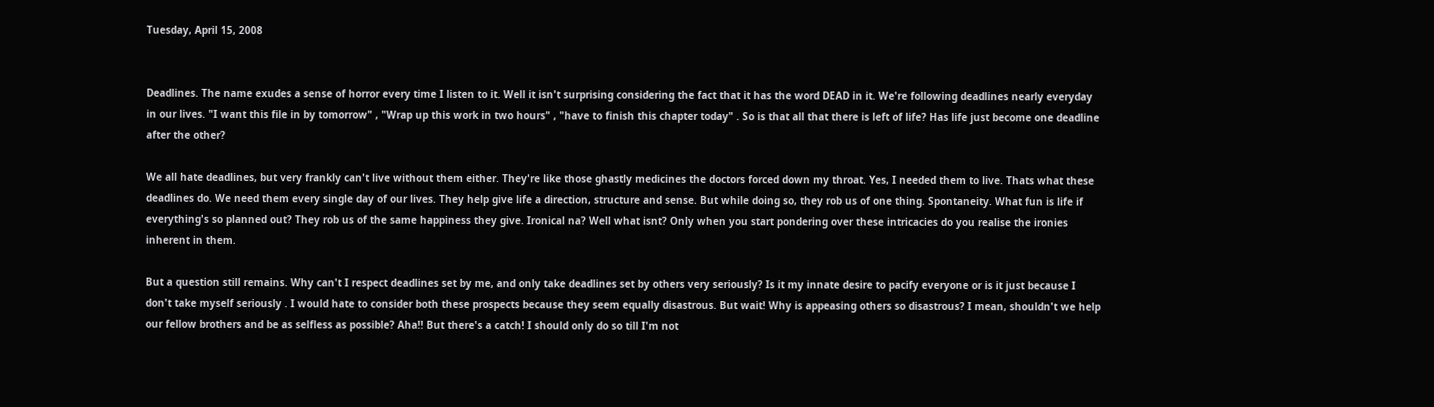Tuesday, April 15, 2008


Deadlines. The name exudes a sense of horror every time I listen to it. Well it isn't surprising considering the fact that it has the word DEAD in it. We're following deadlines nearly everyday in our lives. "I want this file in by tomorrow" , "Wrap up this work in two hours" , "have to finish this chapter today" . So is that all that there is left of life? Has life just become one deadline after the other?

We all hate deadlines, but very frankly can't live without them either. They're like those ghastly medicines the doctors forced down my throat. Yes, I needed them to live. Thats what these deadlines do. We need them every single day of our lives. They help give life a direction, structure and sense. But while doing so, they rob us of one thing. Spontaneity. What fun is life if everything's so planned out? They rob us of the same happiness they give. Ironical na? Well what isnt? Only when you start pondering over these intricacies do you realise the ironies inherent in them.

But a question still remains. Why can't I respect deadlines set by me, and only take deadlines set by others very seriously? Is it my innate desire to pacify everyone or is it just because I don't take myself seriously . I would hate to consider both these prospects because they seem equally disastrous. But wait! Why is appeasing others so disastrous? I mean, shouldn't we help our fellow brothers and be as selfless as possible? Aha!! But there's a catch! I should only do so till I'm not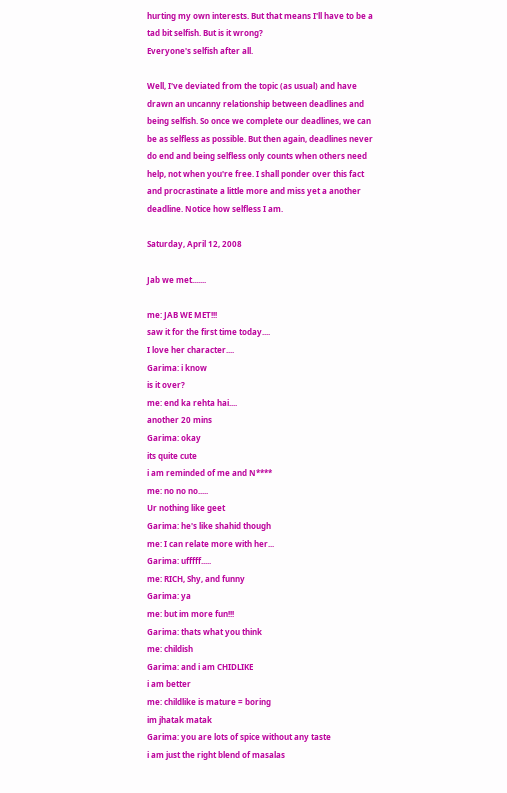hurting my own interests. But that means I'll have to be a tad bit selfish. But is it wrong?
Everyone's selfish after all.

Well, I've deviated from the topic (as usual) and have drawn an uncanny relationship between deadlines and being selfish. So once we complete our deadlines, we can be as selfless as possible. But then again, deadlines never do end and being selfless only counts when others need help, not when you're free. I shall ponder over this fact and procrastinate a little more and miss yet a another deadline. Notice how selfless I am.

Saturday, April 12, 2008

Jab we met.......

me: JAB WE MET!!!
saw it for the first time today....
I love her character....
Garima: i know
is it over?
me: end ka rehta hai....
another 20 mins
Garima: okay
its quite cute
i am reminded of me and N****
me: no no no.....
Ur nothing like geet
Garima: he's like shahid though
me: I can relate more with her...
Garima: ufffff.....
me: RICH, Shy, and funny
Garima: ya
me: but im more fun!!!
Garima: thats what you think
me: childish
Garima: and i am CHIDLIKE
i am better
me: childlike is mature = boring
im jhatak matak
Garima: you are lots of spice without any taste
i am just the right blend of masalas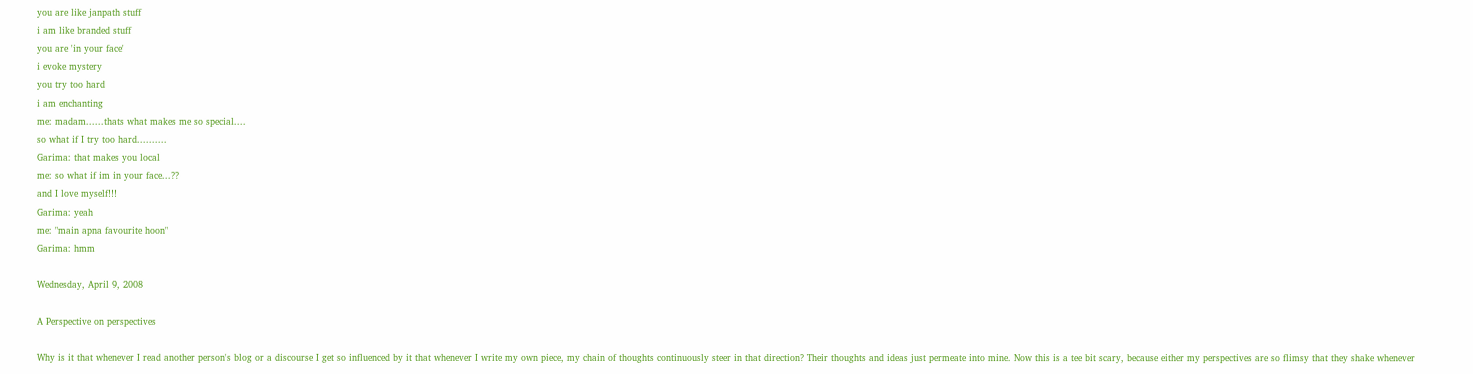you are like janpath stuff
i am like branded stuff
you are 'in your face'
i evoke mystery
you try too hard
i am enchanting
me: madam......thats what makes me so special....
so what if I try too hard..........
Garima: that makes you local
me: so what if im in your face...??
and I love myself!!!
Garima: yeah
me: "main apna favourite hoon"
Garima: hmm

Wednesday, April 9, 2008

A Perspective on perspectives

Why is it that whenever I read another person's blog or a discourse I get so influenced by it that whenever I write my own piece, my chain of thoughts continuously steer in that direction? Their thoughts and ideas just permeate into mine. Now this is a tee bit scary, because either my perspectives are so flimsy that they shake whenever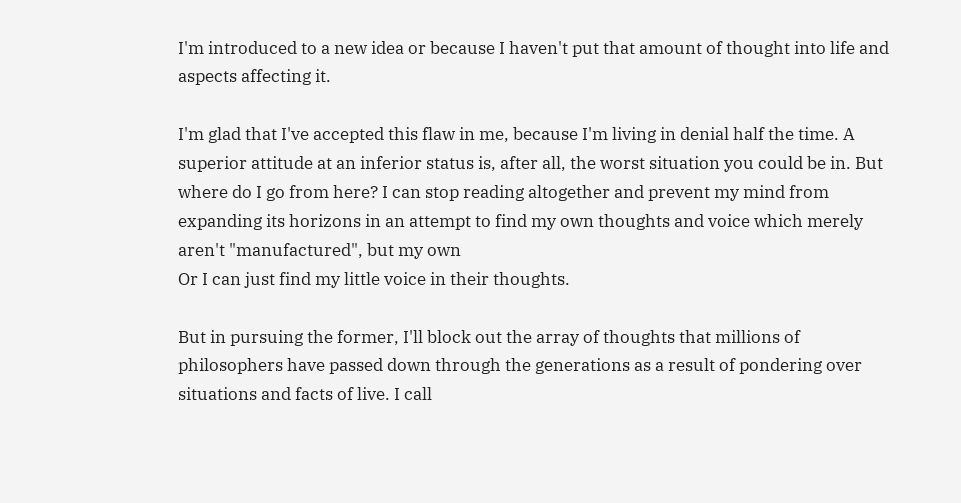I'm introduced to a new idea or because I haven't put that amount of thought into life and aspects affecting it.

I'm glad that I've accepted this flaw in me, because I'm living in denial half the time. A superior attitude at an inferior status is, after all, the worst situation you could be in. But where do I go from here? I can stop reading altogether and prevent my mind from expanding its horizons in an attempt to find my own thoughts and voice which merely aren't "manufactured", but my own
Or I can just find my little voice in their thoughts.

But in pursuing the former, I'll block out the array of thoughts that millions of philosophers have passed down through the generations as a result of pondering over situations and facts of live. I call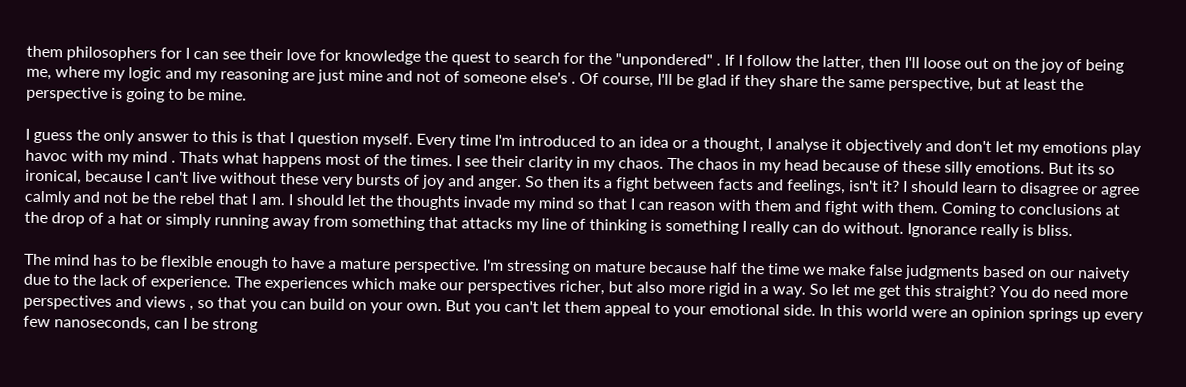them philosophers for I can see their love for knowledge the quest to search for the "unpondered" . If I follow the latter, then I'll loose out on the joy of being me, where my logic and my reasoning are just mine and not of someone else's . Of course, I'll be glad if they share the same perspective, but at least the perspective is going to be mine.

I guess the only answer to this is that I question myself. Every time I'm introduced to an idea or a thought, I analyse it objectively and don't let my emotions play havoc with my mind . Thats what happens most of the times. I see their clarity in my chaos. The chaos in my head because of these silly emotions. But its so ironical, because I can't live without these very bursts of joy and anger. So then its a fight between facts and feelings, isn't it? I should learn to disagree or agree calmly and not be the rebel that I am. I should let the thoughts invade my mind so that I can reason with them and fight with them. Coming to conclusions at the drop of a hat or simply running away from something that attacks my line of thinking is something I really can do without. Ignorance really is bliss.

The mind has to be flexible enough to have a mature perspective. I'm stressing on mature because half the time we make false judgments based on our naivety due to the lack of experience. The experiences which make our perspectives richer, but also more rigid in a way. So let me get this straight? You do need more perspectives and views , so that you can build on your own. But you can't let them appeal to your emotional side. In this world were an opinion springs up every few nanoseconds, can I be strong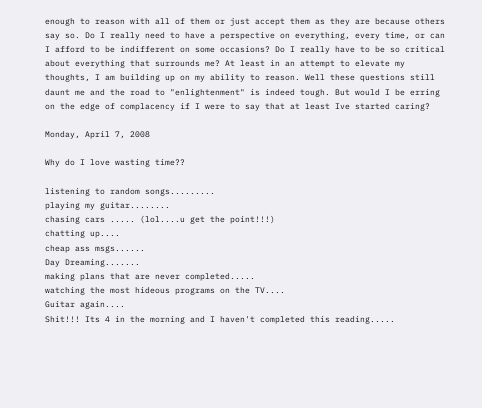enough to reason with all of them or just accept them as they are because others say so. Do I really need to have a perspective on everything, every time, or can I afford to be indifferent on some occasions? Do I really have to be so critical about everything that surrounds me? At least in an attempt to elevate my thoughts, I am building up on my ability to reason. Well these questions still daunt me and the road to "enlightenment" is indeed tough. But would I be erring on the edge of complacency if I were to say that at least Ive started caring?

Monday, April 7, 2008

Why do I love wasting time??

listening to random songs.........
playing my guitar........
chasing cars ..... (lol....u get the point!!!)
chatting up....
cheap ass msgs......
Day Dreaming.......
making plans that are never completed.....
watching the most hideous programs on the TV....
Guitar again....
Shit!!! Its 4 in the morning and I haven't completed this reading.....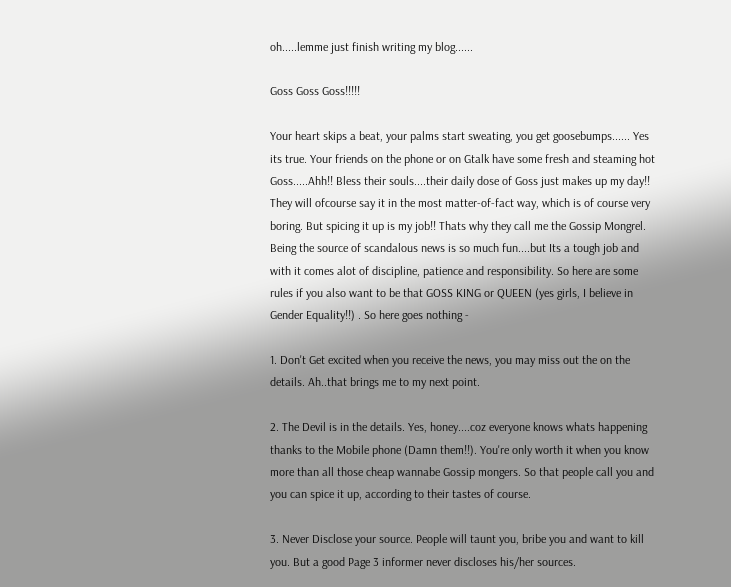oh.....lemme just finish writing my blog......

Goss Goss Goss!!!!!

Your heart skips a beat, your palms start sweating, you get goosebumps...... Yes its true. Your friends on the phone or on Gtalk have some fresh and steaming hot Goss.....Ahh!! Bless their souls....their daily dose of Goss just makes up my day!! They will ofcourse say it in the most matter-of-fact way, which is of course very boring. But spicing it up is my job!! Thats why they call me the Gossip Mongrel. Being the source of scandalous news is so much fun....but Its a tough job and with it comes alot of discipline, patience and responsibility. So here are some rules if you also want to be that GOSS KING or QUEEN (yes girls, I believe in Gender Equality!!) . So here goes nothing -

1. Don't Get excited when you receive the news, you may miss out the on the details. Ah..that brings me to my next point.

2. The Devil is in the details. Yes, honey....coz everyone knows whats happening thanks to the Mobile phone (Damn them!!). You're only worth it when you know more than all those cheap wannabe Gossip mongers. So that people call you and you can spice it up, according to their tastes of course.

3. Never Disclose your source. People will taunt you, bribe you and want to kill you. But a good Page 3 informer never discloses his/her sources.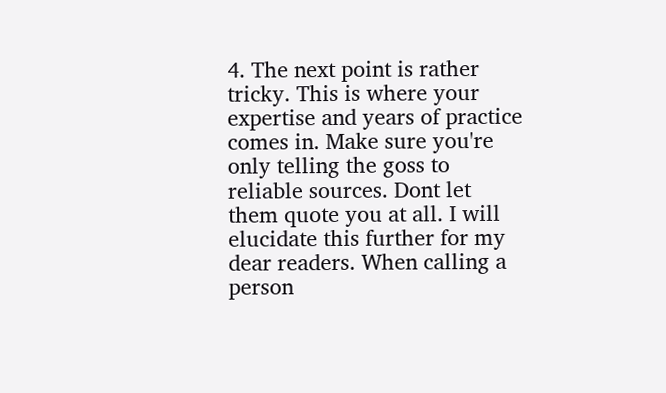4. The next point is rather tricky. This is where your expertise and years of practice comes in. Make sure you're only telling the goss to reliable sources. Dont let them quote you at all. I will elucidate this further for my dear readers. When calling a person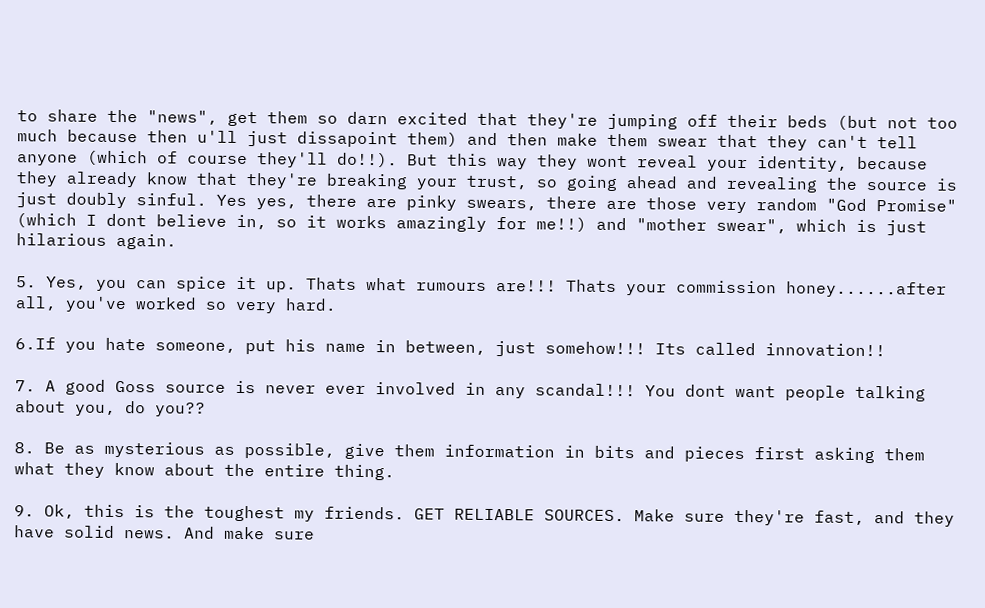to share the "news", get them so darn excited that they're jumping off their beds (but not too much because then u'll just dissapoint them) and then make them swear that they can't tell anyone (which of course they'll do!!). But this way they wont reveal your identity, because they already know that they're breaking your trust, so going ahead and revealing the source is just doubly sinful. Yes yes, there are pinky swears, there are those very random "God Promise" (which I dont believe in, so it works amazingly for me!!) and "mother swear", which is just hilarious again.

5. Yes, you can spice it up. Thats what rumours are!!! Thats your commission honey......after all, you've worked so very hard.

6.If you hate someone, put his name in between, just somehow!!! Its called innovation!!

7. A good Goss source is never ever involved in any scandal!!! You dont want people talking about you, do you??

8. Be as mysterious as possible, give them information in bits and pieces first asking them what they know about the entire thing.

9. Ok, this is the toughest my friends. GET RELIABLE SOURCES. Make sure they're fast, and they have solid news. And make sure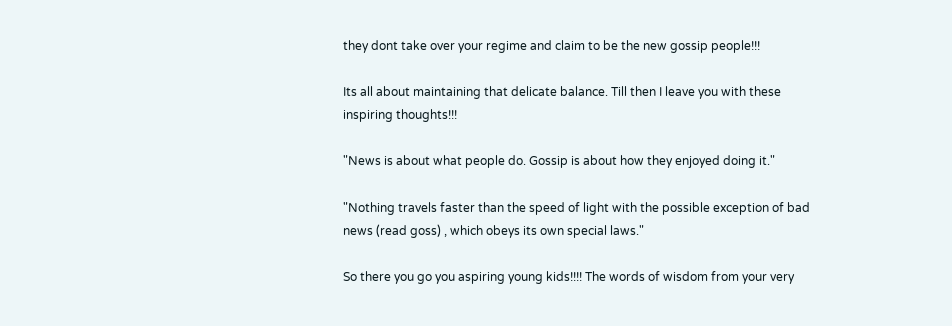they dont take over your regime and claim to be the new gossip people!!!

Its all about maintaining that delicate balance. Till then I leave you with these inspiring thoughts!!!

"News is about what people do. Gossip is about how they enjoyed doing it."

"Nothing travels faster than the speed of light with the possible exception of bad news (read goss) , which obeys its own special laws."

So there you go you aspiring young kids!!!! The words of wisdom from your very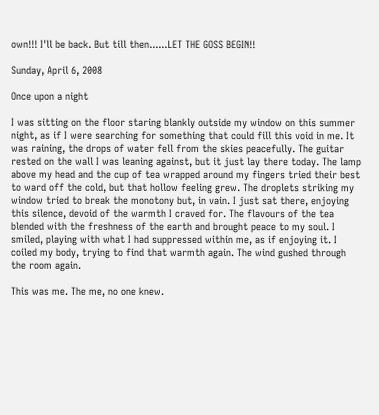own!!! I'll be back. But till then......LET THE GOSS BEGIN!!

Sunday, April 6, 2008

Once upon a night

I was sitting on the floor staring blankly outside my window on this summer night, as if I were searching for something that could fill this void in me. It was raining, the drops of water fell from the skies peacefully. The guitar rested on the wall I was leaning against, but it just lay there today. The lamp above my head and the cup of tea wrapped around my fingers tried their best to ward off the cold, but that hollow feeling grew. The droplets striking my window tried to break the monotony but, in vain. I just sat there, enjoying this silence, devoid of the warmth I craved for. The flavours of the tea blended with the freshness of the earth and brought peace to my soul. I smiled, playing with what I had suppressed within me, as if enjoying it. I coiled my body, trying to find that warmth again. The wind gushed through the room again.

This was me. The me, no one knew.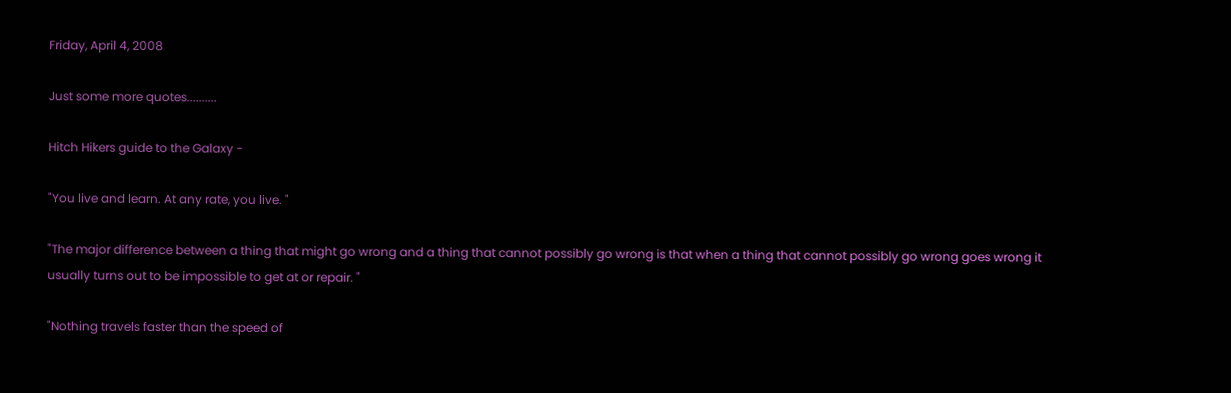Friday, April 4, 2008

Just some more quotes..........

Hitch Hikers guide to the Galaxy -

"You live and learn. At any rate, you live. "

"The major difference between a thing that might go wrong and a thing that cannot possibly go wrong is that when a thing that cannot possibly go wrong goes wrong it usually turns out to be impossible to get at or repair. "

"Nothing travels faster than the speed of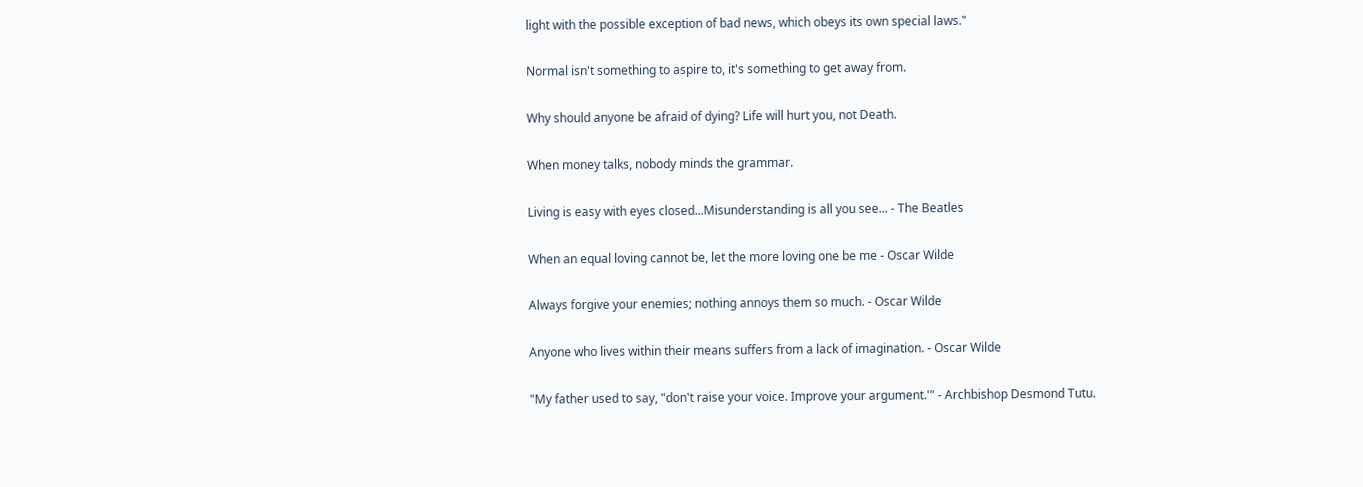light with the possible exception of bad news, which obeys its own special laws."

Normal isn't something to aspire to, it's something to get away from.

Why should anyone be afraid of dying? Life will hurt you, not Death.

When money talks, nobody minds the grammar.

Living is easy with eyes closed...Misunderstanding is all you see... - The Beatles

When an equal loving cannot be, let the more loving one be me - Oscar Wilde

Always forgive your enemies; nothing annoys them so much. - Oscar Wilde

Anyone who lives within their means suffers from a lack of imagination. - Oscar Wilde

"My father used to say, "don't raise your voice. Improve your argument.'" - Archbishop Desmond Tutu.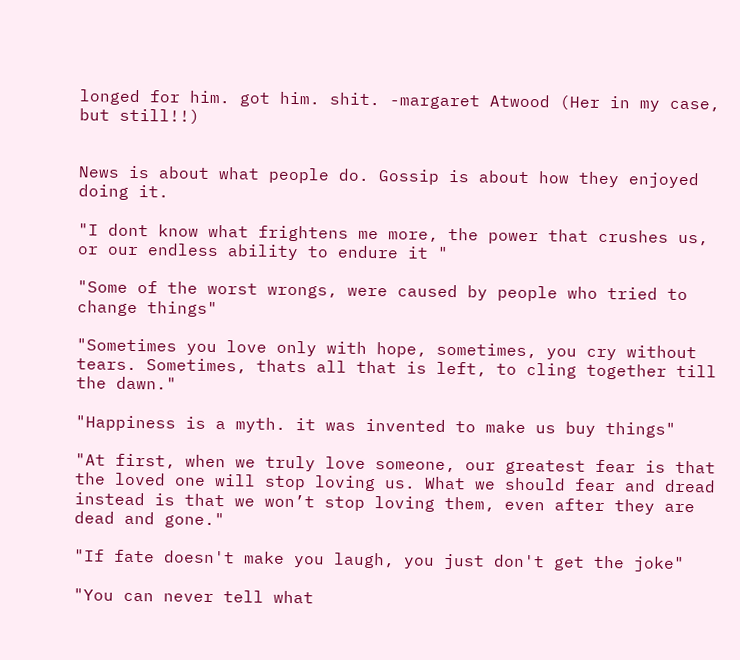longed for him. got him. shit. -margaret Atwood (Her in my case, but still!!)


News is about what people do. Gossip is about how they enjoyed doing it.

"I dont know what frightens me more, the power that crushes us, or our endless ability to endure it "

"Some of the worst wrongs, were caused by people who tried to change things"

"Sometimes you love only with hope, sometimes, you cry without tears. Sometimes, thats all that is left, to cling together till the dawn."

"Happiness is a myth. it was invented to make us buy things"

"At first, when we truly love someone, our greatest fear is that the loved one will stop loving us. What we should fear and dread instead is that we won’t stop loving them, even after they are dead and gone."

"If fate doesn't make you laugh, you just don't get the joke"

"You can never tell what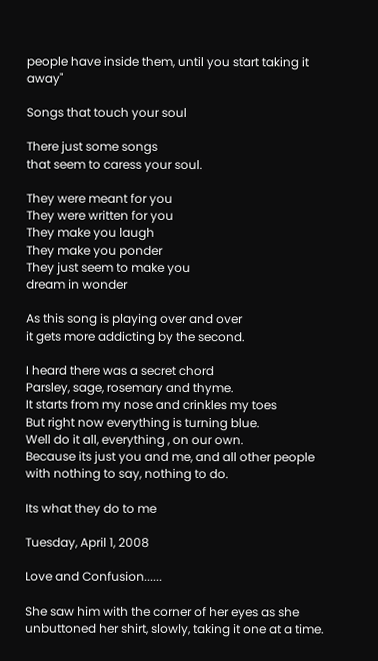people have inside them, until you start taking it away"

Songs that touch your soul

There just some songs
that seem to caress your soul.

They were meant for you
They were written for you
They make you laugh
They make you ponder
They just seem to make you
dream in wonder

As this song is playing over and over
it gets more addicting by the second.

I heard there was a secret chord
Parsley, sage, rosemary and thyme.
It starts from my nose and crinkles my toes
But right now everything is turning blue.
Well do it all, everything , on our own.
Because its just you and me, and all other people
with nothing to say, nothing to do.

Its what they do to me

Tuesday, April 1, 2008

Love and Confusion......

She saw him with the corner of her eyes as she unbuttoned her shirt, slowly, taking it one at a time.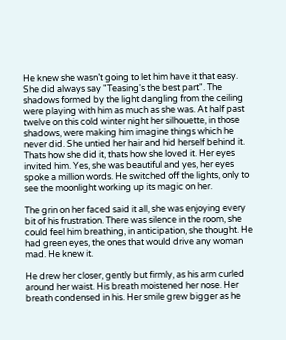He knew she wasn’t going to let him have it that easy. She did always say "Teasing's the best part". The shadows formed by the light dangling from the ceiling were playing with him as much as she was. At half past twelve on this cold winter night her silhouette, in those shadows, were making him imagine things which he never did. She untied her hair and hid herself behind it. Thats how she did it, thats how she loved it. Her eyes invited him. Yes, she was beautiful and yes, her eyes spoke a million words. He switched off the lights, only to see the moonlight working up its magic on her.

The grin on her faced said it all, she was enjoying every bit of his frustration. There was silence in the room, she could feel him breathing, in anticipation, she thought. He had green eyes, the ones that would drive any woman mad. He knew it.

He drew her closer, gently but firmly, as his arm curled around her waist. His breath moistened her nose. Her breath condensed in his. Her smile grew bigger as he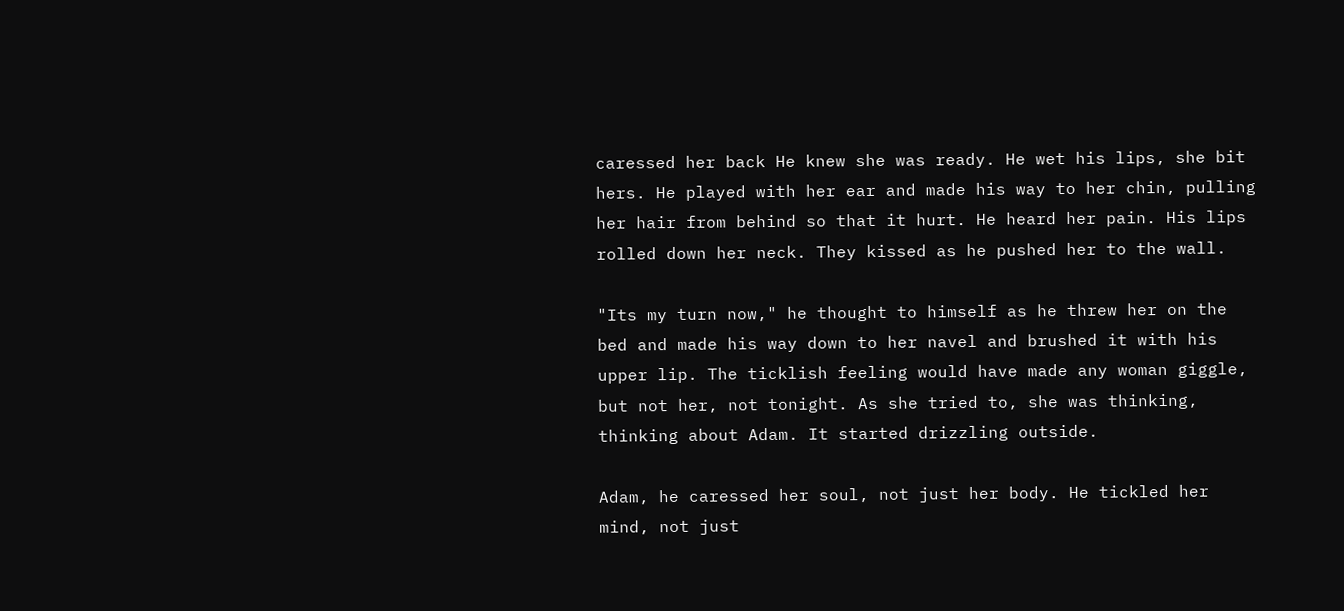caressed her back He knew she was ready. He wet his lips, she bit hers. He played with her ear and made his way to her chin, pulling her hair from behind so that it hurt. He heard her pain. His lips rolled down her neck. They kissed as he pushed her to the wall.

"Its my turn now," he thought to himself as he threw her on the bed and made his way down to her navel and brushed it with his upper lip. The ticklish feeling would have made any woman giggle, but not her, not tonight. As she tried to, she was thinking, thinking about Adam. It started drizzling outside.

Adam, he caressed her soul, not just her body. He tickled her mind, not just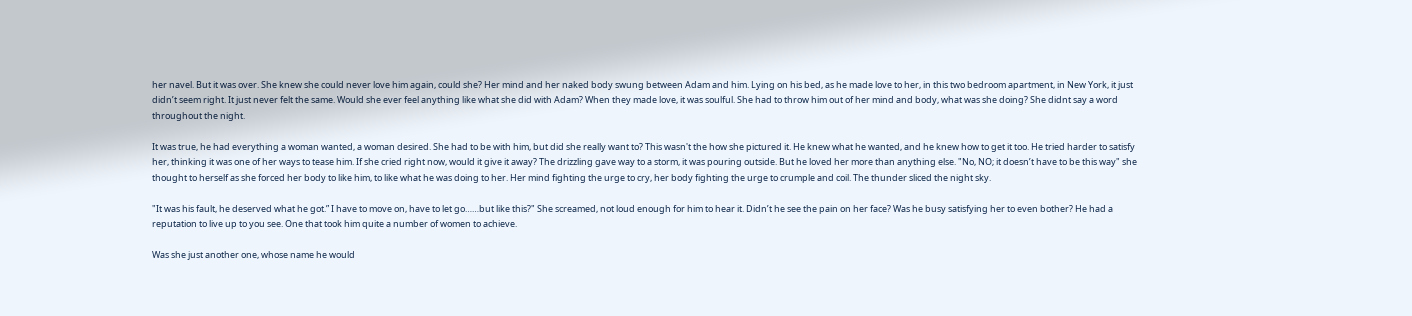her navel. But it was over. She knew she could never love him again, could she? Her mind and her naked body swung between Adam and him. Lying on his bed, as he made love to her, in this two bedroom apartment, in New York, it just didn’t seem right. It just never felt the same. Would she ever feel anything like what she did with Adam? When they made love, it was soulful. She had to throw him out of her mind and body, what was she doing? She didnt say a word throughout the night.

It was true, he had everything a woman wanted, a woman desired. She had to be with him, but did she really want to? This wasn't the how she pictured it. He knew what he wanted, and he knew how to get it too. He tried harder to satisfy her, thinking it was one of her ways to tease him. If she cried right now, would it give it away? The drizzling gave way to a storm, it was pouring outside. But he loved her more than anything else. "No, NO; it doesn’t have to be this way" she thought to herself as she forced her body to like him, to like what he was doing to her. Her mind fighting the urge to cry, her body fighting the urge to crumple and coil. The thunder sliced the night sky.

"It was his fault, he deserved what he got.” I have to move on, have to let go……but like this?" She screamed, not loud enough for him to hear it. Didn’t he see the pain on her face? Was he busy satisfying her to even bother? He had a reputation to live up to you see. One that took him quite a number of women to achieve.

Was she just another one, whose name he would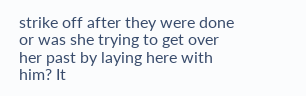strike off after they were done or was she trying to get over her past by laying here with him? It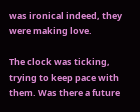was ironical indeed, they were making love.

The clock was ticking, trying to keep pace with them. Was there a future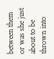between them or was she just about to be thrown into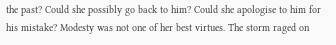the past? Could she possibly go back to him? Could she apologise to him for his mistake? Modesty was not one of her best virtues. The storm raged on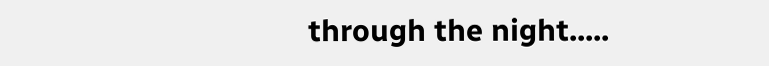through the night.....